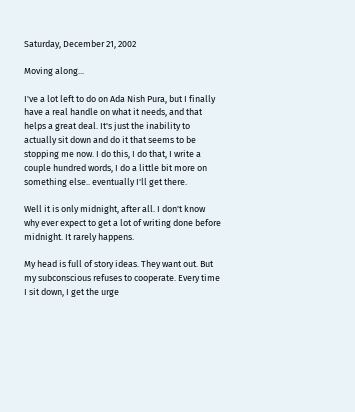Saturday, December 21, 2002

Moving along...

I've a lot left to do on Ada Nish Pura, but I finally have a real handle on what it needs, and that helps a great deal. It's just the inability to actually sit down and do it that seems to be stopping me now. I do this, I do that, I write a couple hundred words, I do a little bit more on something else.. eventually I'll get there.

Well it is only midnight, after all. I don't know why ever expect to get a lot of writing done before midnight. It rarely happens.

My head is full of story ideas. They want out. But my subconscious refuses to cooperate. Every time I sit down, I get the urge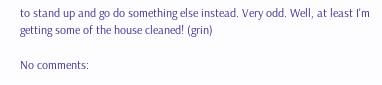to stand up and go do something else instead. Very odd. Well, at least I'm getting some of the house cleaned! (grin)

No comments: